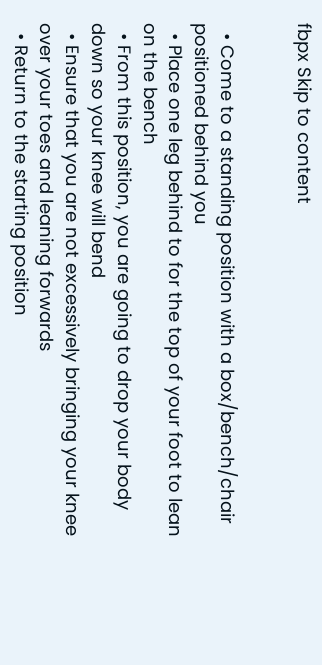fbpx Skip to content


  • Come to a standing position with a box/bench/chair positioned behind you
  • Place one leg behind to for the top of your foot to lean on the bench
  • From this position, you are going to drop your body down so your knee will bend
  • Ensure that you are not excessively bringing your knee over your toes and leaning forwards
  • Return to the starting position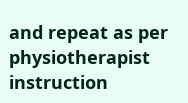and repeat as per physiotherapist instruction